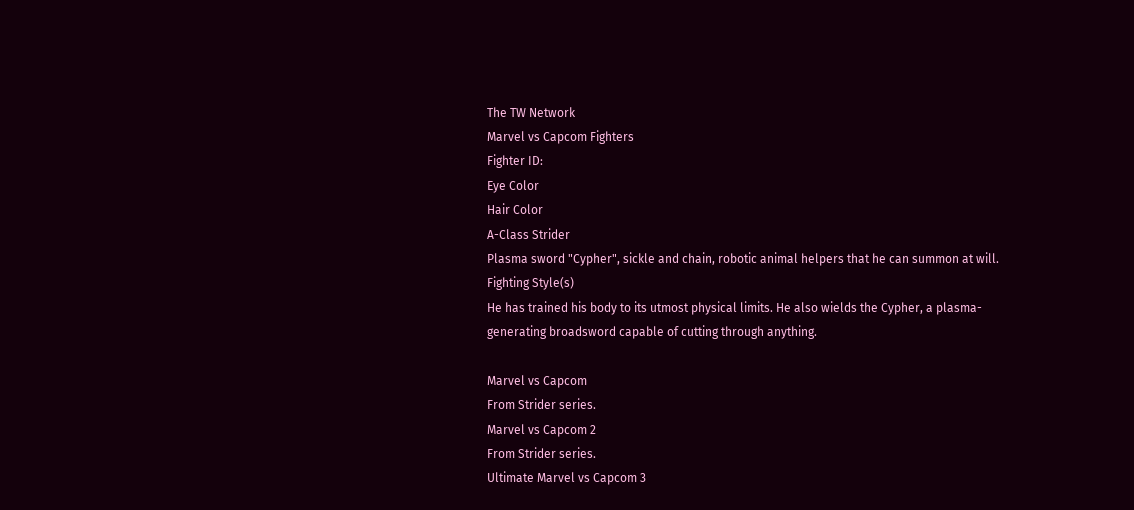The TW Network
Marvel vs Capcom Fighters
Fighter ID:
Eye Color
Hair Color
A-Class Strider
Plasma sword "Cypher", sickle and chain, robotic animal helpers that he can summon at will.
Fighting Style(s)
He has trained his body to its utmost physical limits. He also wields the Cypher, a plasma-generating broadsword capable of cutting through anything.

Marvel vs Capcom
From Strider series.
Marvel vs Capcom 2
From Strider series.
Ultimate Marvel vs Capcom 3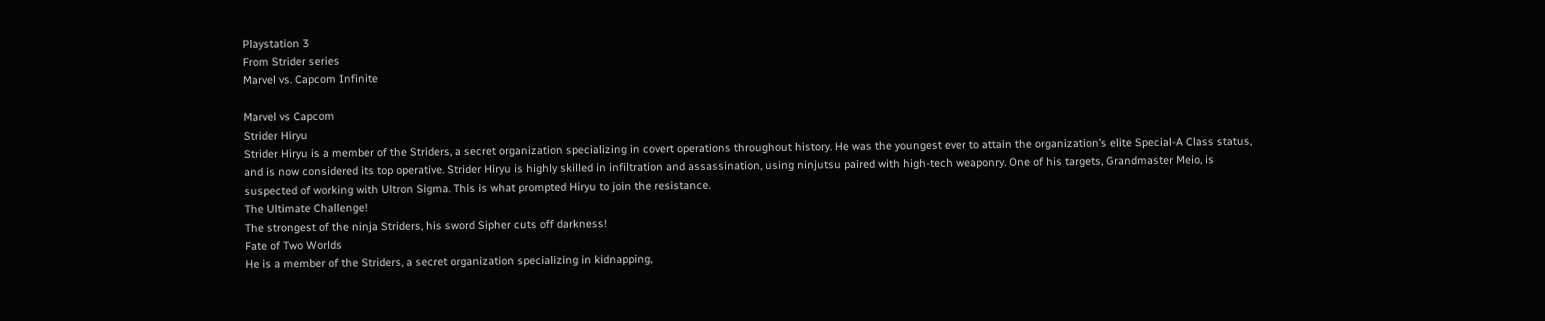Playstation 3
From Strider series
Marvel vs. Capcom Infinite

Marvel vs Capcom
Strider Hiryu
Strider Hiryu is a member of the Striders, a secret organization specializing in covert operations throughout history. He was the youngest ever to attain the organization’s elite Special-A Class status, and is now considered its top operative. Strider Hiryu is highly skilled in infiltration and assassination, using ninjutsu paired with high-tech weaponry. One of his targets, Grandmaster Meio, is suspected of working with Ultron Sigma. This is what prompted Hiryu to join the resistance.
The Ultimate Challenge!
The strongest of the ninja Striders, his sword Sipher cuts off darkness!
Fate of Two Worlds
He is a member of the Striders, a secret organization specializing in kidnapping,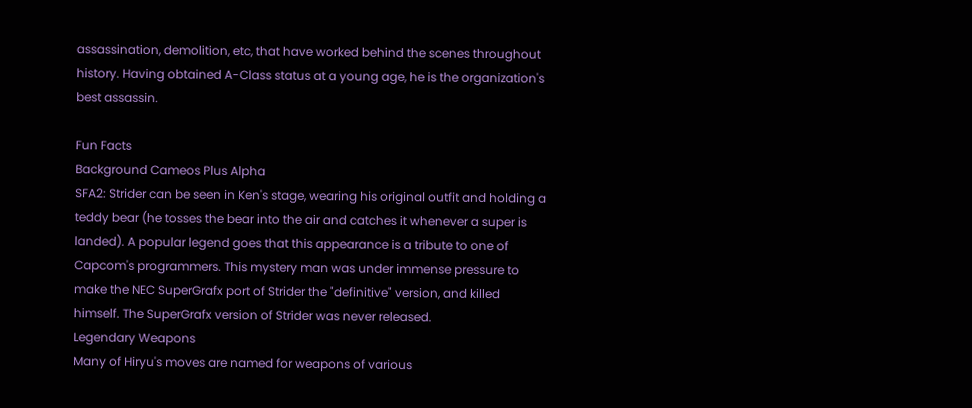assassination, demolition, etc, that have worked behind the scenes throughout history. Having obtained A-Class status at a young age, he is the organization's best assassin.

Fun Facts
Background Cameos Plus Alpha
SFA2: Strider can be seen in Ken's stage, wearing his original outfit and holding a teddy bear (he tosses the bear into the air and catches it whenever a super is landed). A popular legend goes that this appearance is a tribute to one of Capcom's programmers. This mystery man was under immense pressure to make the NEC SuperGrafx port of Strider the "definitive" version, and killed himself. The SuperGrafx version of Strider was never released.
Legendary Weapons
Many of Hiryu's moves are named for weapons of various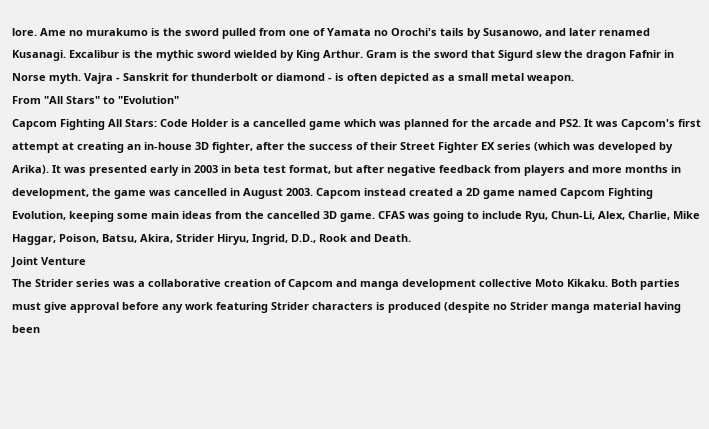lore. Ame no murakumo is the sword pulled from one of Yamata no Orochi's tails by Susanowo, and later renamed Kusanagi. Excalibur is the mythic sword wielded by King Arthur. Gram is the sword that Sigurd slew the dragon Fafnir in Norse myth. Vajra - Sanskrit for thunderbolt or diamond - is often depicted as a small metal weapon.
From "All Stars" to "Evolution"
Capcom Fighting All Stars: Code Holder is a cancelled game which was planned for the arcade and PS2. It was Capcom's first attempt at creating an in-house 3D fighter, after the success of their Street Fighter EX series (which was developed by Arika). It was presented early in 2003 in beta test format, but after negative feedback from players and more months in development, the game was cancelled in August 2003. Capcom instead created a 2D game named Capcom Fighting Evolution, keeping some main ideas from the cancelled 3D game. CFAS was going to include Ryu, Chun-Li, Alex, Charlie, Mike Haggar, Poison, Batsu, Akira, Strider Hiryu, Ingrid, D.D., Rook and Death.
Joint Venture
The Strider series was a collaborative creation of Capcom and manga development collective Moto Kikaku. Both parties must give approval before any work featuring Strider characters is produced (despite no Strider manga material having been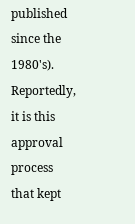published since the 1980's). Reportedly, it is this approval process that kept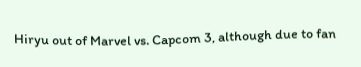Hiryu out of Marvel vs. Capcom 3, although due to fan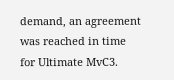demand, an agreement was reached in time for Ultimate MvC3.